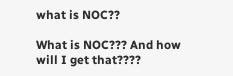what is NOC??

What is NOC??? And how will I get that????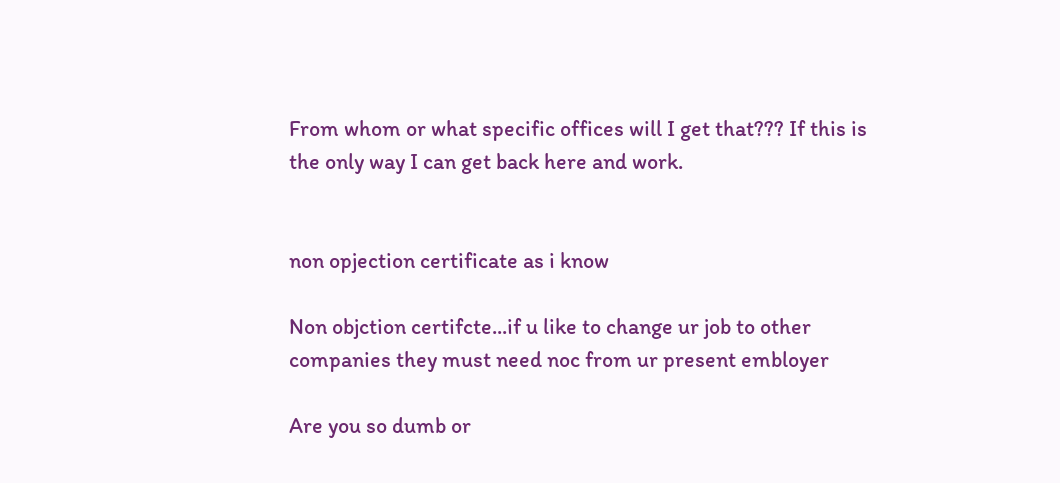From whom or what specific offices will I get that??? If this is the only way I can get back here and work.


non opjection certificate as i know

Non objction certifcte...if u like to change ur job to other companies they must need noc from ur present embloyer

Are you so dumb or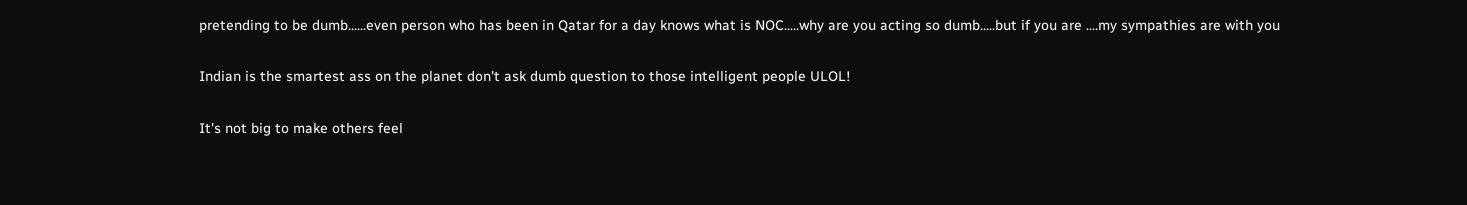pretending to be dumb......even person who has been in Qatar for a day knows what is NOC.....why are you acting so dumb.....but if you are ....my sympathies are with you

Indian is the smartest ass on the planet don't ask dumb question to those intelligent people ULOL!

It's not big to make others feel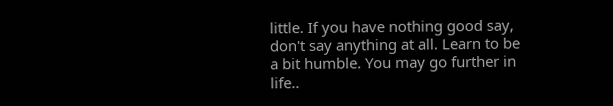little. If you have nothing good say, don't say anything at all. Learn to be a bit humble. You may go further in life..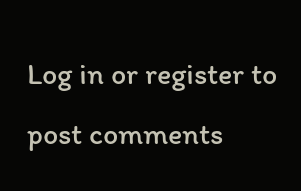Log in or register to post comments